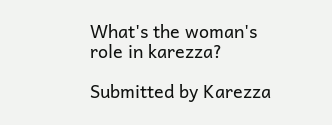What's the woman's role in karezza?

Submitted by Karezza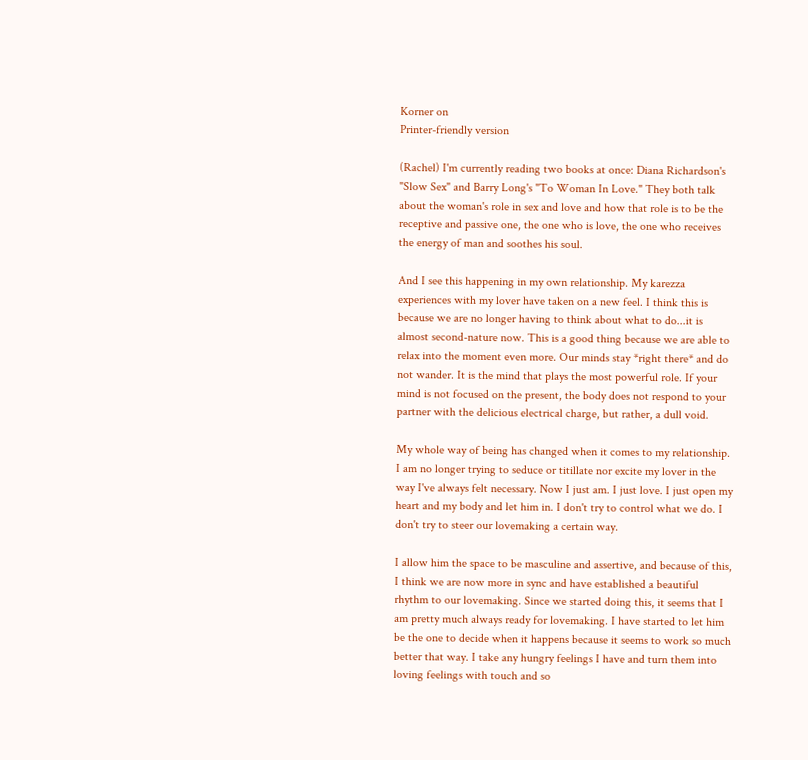Korner on
Printer-friendly version

(Rachel) I'm currently reading two books at once: Diana Richardson's "Slow Sex" and Barry Long's "To Woman In Love." They both talk about the woman's role in sex and love and how that role is to be the receptive and passive one, the one who is love, the one who receives the energy of man and soothes his soul.

And I see this happening in my own relationship. My karezza experiences with my lover have taken on a new feel. I think this is because we are no longer having to think about what to do...it is almost second-nature now. This is a good thing because we are able to relax into the moment even more. Our minds stay *right there* and do not wander. It is the mind that plays the most powerful role. If your mind is not focused on the present, the body does not respond to your partner with the delicious electrical charge, but rather, a dull void.

My whole way of being has changed when it comes to my relationship. I am no longer trying to seduce or titillate nor excite my lover in the way I've always felt necessary. Now I just am. I just love. I just open my heart and my body and let him in. I don't try to control what we do. I don't try to steer our lovemaking a certain way.

I allow him the space to be masculine and assertive, and because of this, I think we are now more in sync and have established a beautiful rhythm to our lovemaking. Since we started doing this, it seems that I am pretty much always ready for lovemaking. I have started to let him be the one to decide when it happens because it seems to work so much better that way. I take any hungry feelings I have and turn them into loving feelings with touch and so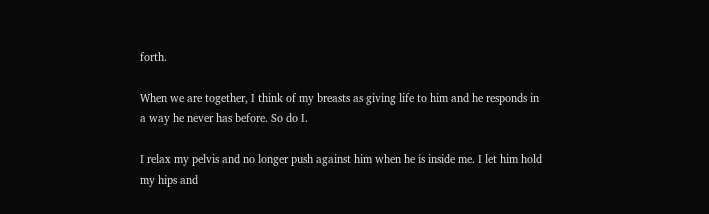forth.

When we are together, I think of my breasts as giving life to him and he responds in a way he never has before. So do I.

I relax my pelvis and no longer push against him when he is inside me. I let him hold my hips and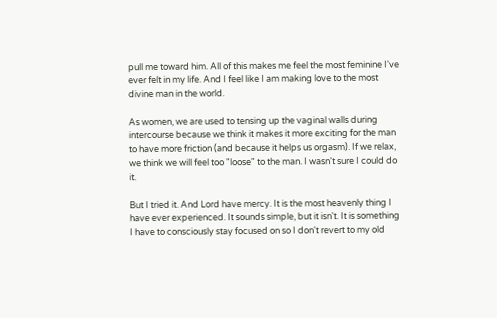pull me toward him. All of this makes me feel the most feminine I've ever felt in my life. And I feel like I am making love to the most divine man in the world.

As women, we are used to tensing up the vaginal walls during intercourse because we think it makes it more exciting for the man to have more friction (and because it helps us orgasm). If we relax, we think we will feel too "loose" to the man. I wasn't sure I could do it.

But I tried it. And Lord have mercy. It is the most heavenly thing I have ever experienced. It sounds simple, but it isn't. It is something I have to consciously stay focused on so I don't revert to my old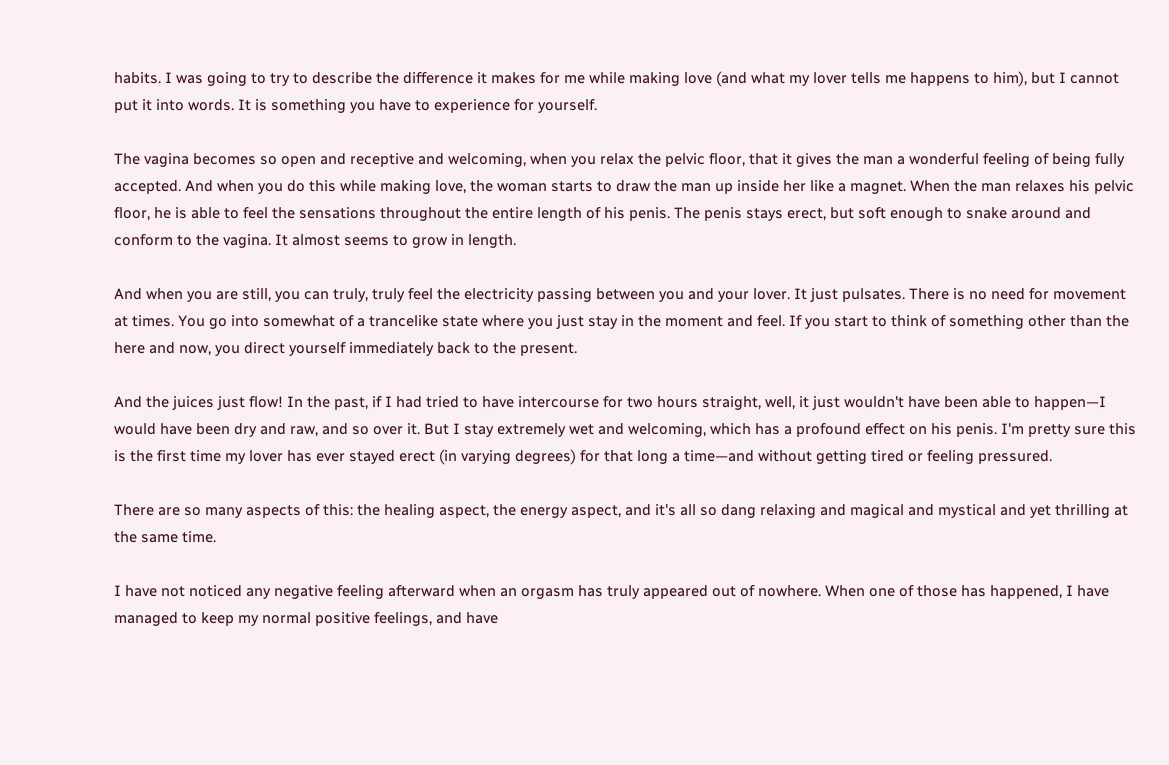habits. I was going to try to describe the difference it makes for me while making love (and what my lover tells me happens to him), but I cannot put it into words. It is something you have to experience for yourself.

The vagina becomes so open and receptive and welcoming, when you relax the pelvic floor, that it gives the man a wonderful feeling of being fully accepted. And when you do this while making love, the woman starts to draw the man up inside her like a magnet. When the man relaxes his pelvic floor, he is able to feel the sensations throughout the entire length of his penis. The penis stays erect, but soft enough to snake around and conform to the vagina. It almost seems to grow in length.

And when you are still, you can truly, truly feel the electricity passing between you and your lover. It just pulsates. There is no need for movement at times. You go into somewhat of a trancelike state where you just stay in the moment and feel. If you start to think of something other than the here and now, you direct yourself immediately back to the present.

And the juices just flow! In the past, if I had tried to have intercourse for two hours straight, well, it just wouldn't have been able to happen—I would have been dry and raw, and so over it. But I stay extremely wet and welcoming, which has a profound effect on his penis. I'm pretty sure this is the first time my lover has ever stayed erect (in varying degrees) for that long a time—and without getting tired or feeling pressured.

There are so many aspects of this: the healing aspect, the energy aspect, and it's all so dang relaxing and magical and mystical and yet thrilling at the same time.

I have not noticed any negative feeling afterward when an orgasm has truly appeared out of nowhere. When one of those has happened, I have managed to keep my normal positive feelings, and have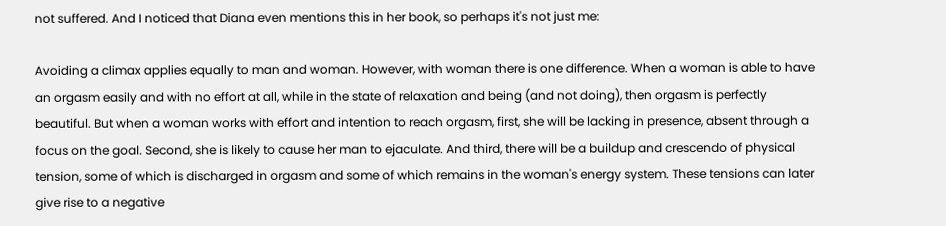not suffered. And I noticed that Diana even mentions this in her book, so perhaps it's not just me:

Avoiding a climax applies equally to man and woman. However, with woman there is one difference. When a woman is able to have an orgasm easily and with no effort at all, while in the state of relaxation and being (and not doing), then orgasm is perfectly beautiful. But when a woman works with effort and intention to reach orgasm, first, she will be lacking in presence, absent through a focus on the goal. Second, she is likely to cause her man to ejaculate. And third, there will be a buildup and crescendo of physical tension, some of which is discharged in orgasm and some of which remains in the woman's energy system. These tensions can later give rise to a negative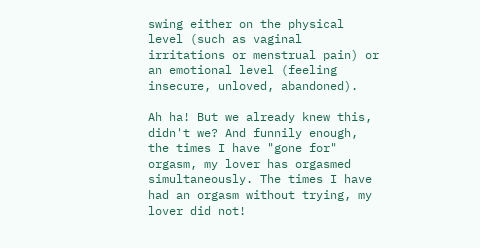swing either on the physical level (such as vaginal irritations or menstrual pain) or an emotional level (feeling insecure, unloved, abandoned).

Ah ha! But we already knew this, didn't we? And funnily enough, the times I have "gone for" orgasm, my lover has orgasmed simultaneously. The times I have had an orgasm without trying, my lover did not!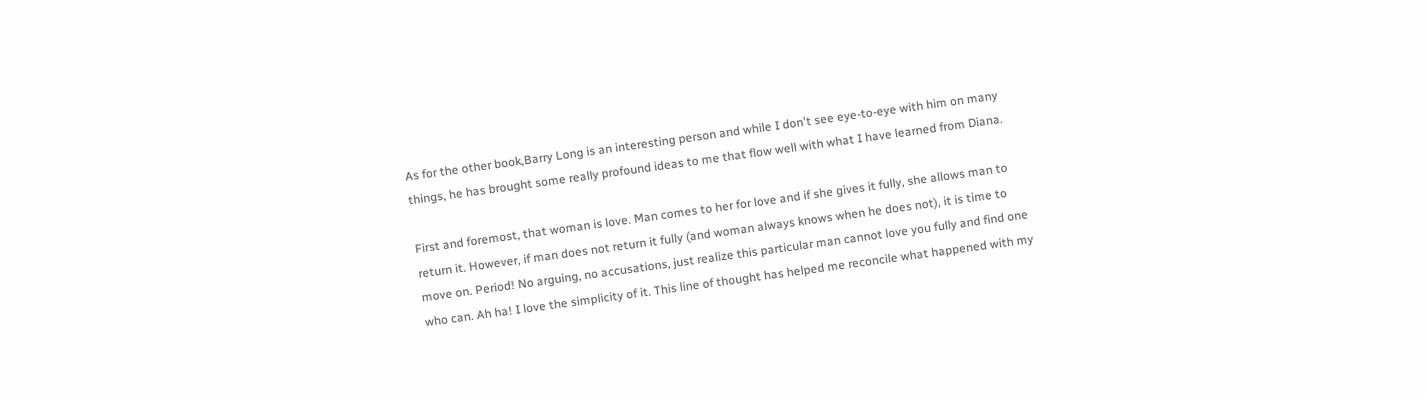As for the other book,Barry Long is an interesting person and while I don't see eye-to-eye with him on many things, he has brought some really profound ideas to me that flow well with what I have learned from Diana.

First and foremost, that woman is love. Man comes to her for love and if she gives it fully, she allows man to return it. However, if man does not return it fully (and woman always knows when he does not), it is time to move on. Period! No arguing, no accusations, just realize this particular man cannot love you fully and find one who can. Ah ha! I love the simplicity of it. This line of thought has helped me reconcile what happened with my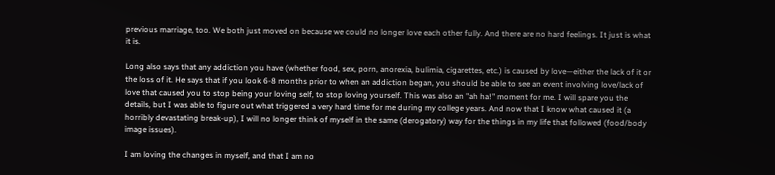previous marriage, too. We both just moved on because we could no longer love each other fully. And there are no hard feelings. It just is what it is.

Long also says that any addiction you have (whether food, sex, porn, anorexia, bulimia, cigarettes, etc.) is caused by love—either the lack of it or the loss of it. He says that if you look 6-8 months prior to when an addiction began, you should be able to see an event involving love/lack of love that caused you to stop being your loving self, to stop loving yourself. This was also an "ah ha!" moment for me. I will spare you the details, but I was able to figure out what triggered a very hard time for me during my college years. And now that I know what caused it (a horribly devastating break-up), I will no longer think of myself in the same (derogatory) way for the things in my life that followed (food/body image issues).

I am loving the changes in myself, and that I am no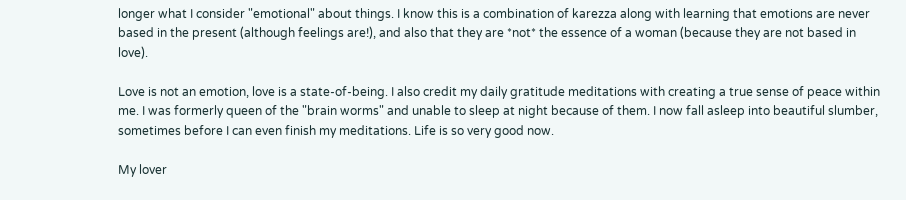longer what I consider "emotional" about things. I know this is a combination of karezza along with learning that emotions are never based in the present (although feelings are!), and also that they are *not* the essence of a woman (because they are not based in love).

Love is not an emotion, love is a state-of-being. I also credit my daily gratitude meditations with creating a true sense of peace within me. I was formerly queen of the "brain worms" and unable to sleep at night because of them. I now fall asleep into beautiful slumber, sometimes before I can even finish my meditations. Life is so very good now.

My lover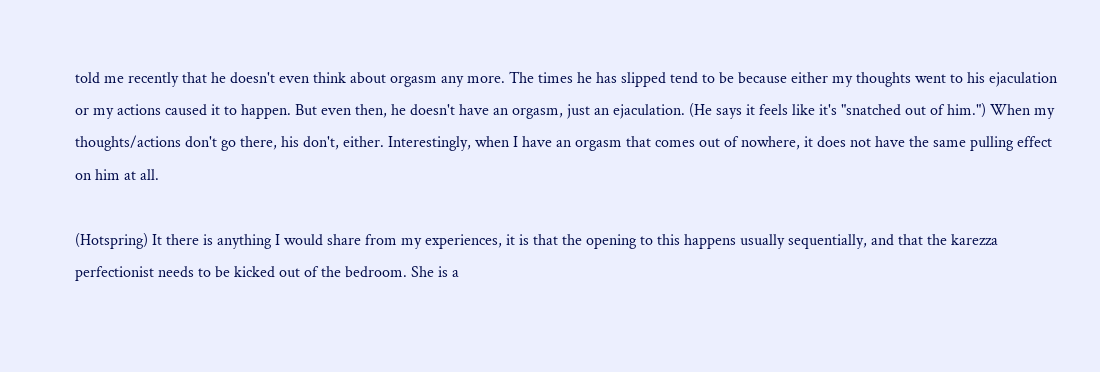told me recently that he doesn't even think about orgasm any more. The times he has slipped tend to be because either my thoughts went to his ejaculation or my actions caused it to happen. But even then, he doesn't have an orgasm, just an ejaculation. (He says it feels like it's "snatched out of him.") When my thoughts/actions don't go there, his don't, either. Interestingly, when I have an orgasm that comes out of nowhere, it does not have the same pulling effect on him at all.

(Hotspring) It there is anything I would share from my experiences, it is that the opening to this happens usually sequentially, and that the karezza perfectionist needs to be kicked out of the bedroom. She is a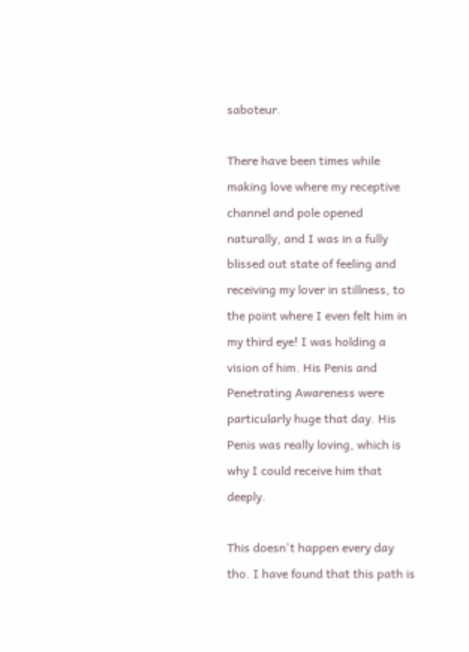saboteur.

There have been times while making love where my receptive channel and pole opened naturally, and I was in a fully blissed out state of feeling and receiving my lover in stillness, to the point where I even felt him in my third eye! I was holding a vision of him. His Penis and Penetrating Awareness were particularly huge that day. His Penis was really loving, which is why I could receive him that deeply.

This doesn't happen every day tho. I have found that this path is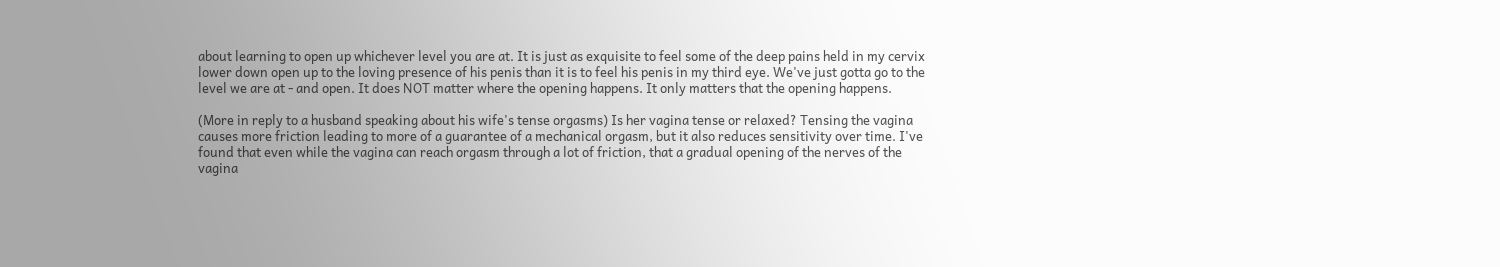about learning to open up whichever level you are at. It is just as exquisite to feel some of the deep pains held in my cervix lower down open up to the loving presence of his penis than it is to feel his penis in my third eye. We've just gotta go to the level we are at - and open. It does NOT matter where the opening happens. It only matters that the opening happens.

(More in reply to a husband speaking about his wife's tense orgasms) Is her vagina tense or relaxed? Tensing the vagina causes more friction leading to more of a guarantee of a mechanical orgasm, but it also reduces sensitivity over time. I've found that even while the vagina can reach orgasm through a lot of friction, that a gradual opening of the nerves of the vagina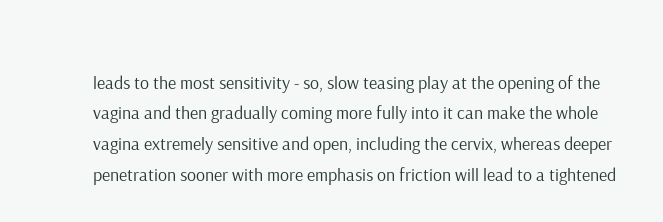leads to the most sensitivity - so, slow teasing play at the opening of the vagina and then gradually coming more fully into it can make the whole vagina extremely sensitive and open, including the cervix, whereas deeper penetration sooner with more emphasis on friction will lead to a tightened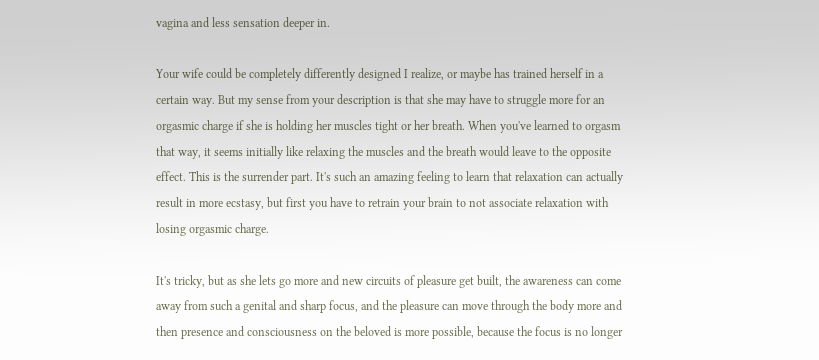vagina and less sensation deeper in.

Your wife could be completely differently designed I realize, or maybe has trained herself in a certain way. But my sense from your description is that she may have to struggle more for an orgasmic charge if she is holding her muscles tight or her breath. When you've learned to orgasm that way, it seems initially like relaxing the muscles and the breath would leave to the opposite effect. This is the surrender part. It's such an amazing feeling to learn that relaxation can actually result in more ecstasy, but first you have to retrain your brain to not associate relaxation with losing orgasmic charge.

It's tricky, but as she lets go more and new circuits of pleasure get built, the awareness can come away from such a genital and sharp focus, and the pleasure can move through the body more and then presence and consciousness on the beloved is more possible, because the focus is no longer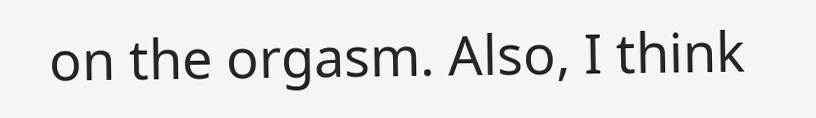on the orgasm. Also, I think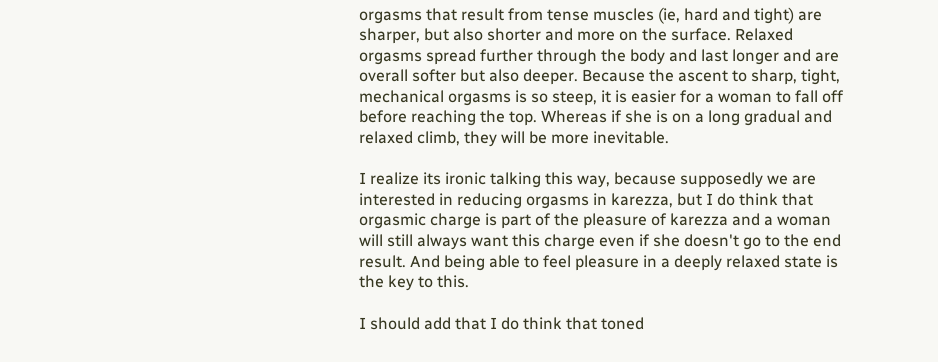orgasms that result from tense muscles (ie, hard and tight) are sharper, but also shorter and more on the surface. Relaxed orgasms spread further through the body and last longer and are overall softer but also deeper. Because the ascent to sharp, tight, mechanical orgasms is so steep, it is easier for a woman to fall off before reaching the top. Whereas if she is on a long gradual and relaxed climb, they will be more inevitable.

I realize its ironic talking this way, because supposedly we are interested in reducing orgasms in karezza, but I do think that orgasmic charge is part of the pleasure of karezza and a woman will still always want this charge even if she doesn't go to the end result. And being able to feel pleasure in a deeply relaxed state is the key to this.

I should add that I do think that toned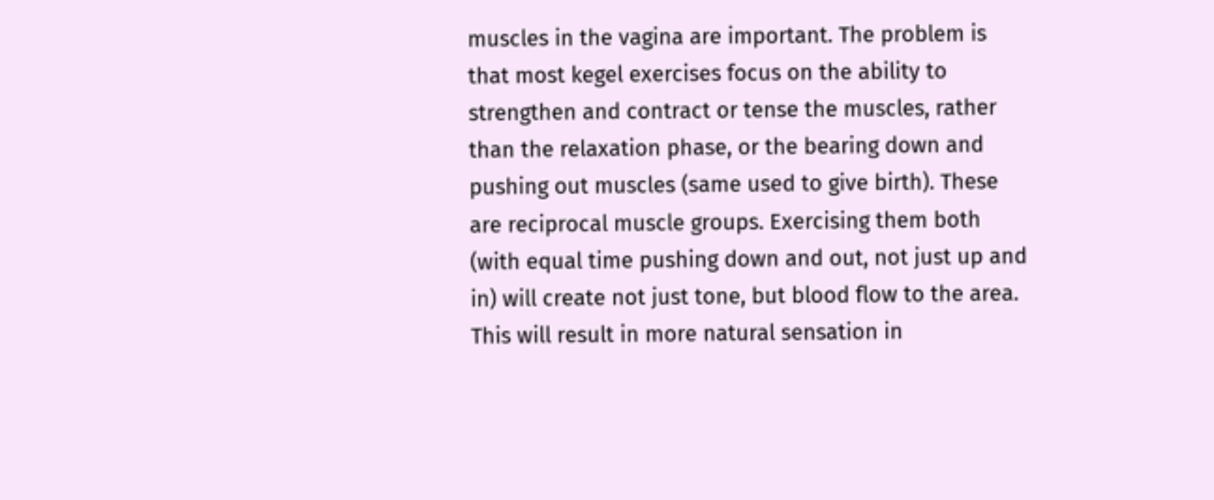muscles in the vagina are important. The problem is that most kegel exercises focus on the ability to strengthen and contract or tense the muscles, rather than the relaxation phase, or the bearing down and pushing out muscles (same used to give birth). These are reciprocal muscle groups. Exercising them both (with equal time pushing down and out, not just up and in) will create not just tone, but blood flow to the area. This will result in more natural sensation in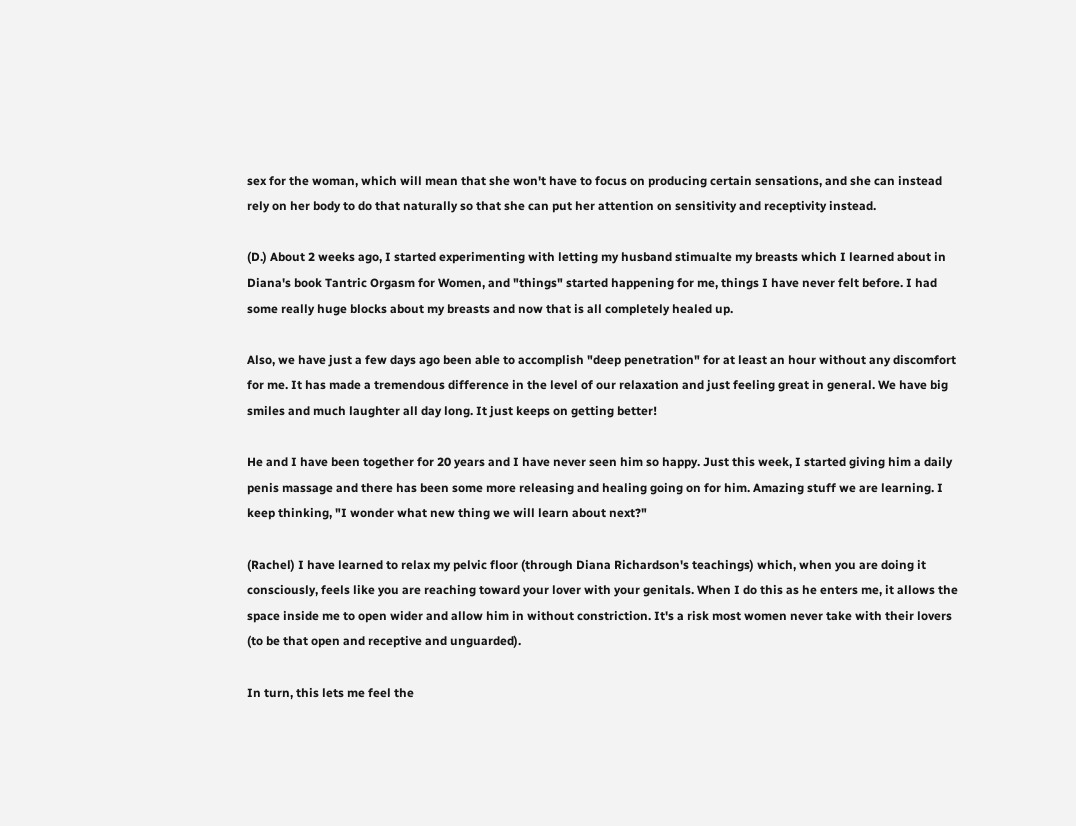sex for the woman, which will mean that she won't have to focus on producing certain sensations, and she can instead rely on her body to do that naturally so that she can put her attention on sensitivity and receptivity instead.

(D.) About 2 weeks ago, I started experimenting with letting my husband stimualte my breasts which I learned about in Diana's book Tantric Orgasm for Women, and "things" started happening for me, things I have never felt before. I had some really huge blocks about my breasts and now that is all completely healed up.

Also, we have just a few days ago been able to accomplish "deep penetration" for at least an hour without any discomfort for me. It has made a tremendous difference in the level of our relaxation and just feeling great in general. We have big smiles and much laughter all day long. It just keeps on getting better!

He and I have been together for 20 years and I have never seen him so happy. Just this week, I started giving him a daily penis massage and there has been some more releasing and healing going on for him. Amazing stuff we are learning. I keep thinking, "I wonder what new thing we will learn about next?"

(Rachel) I have learned to relax my pelvic floor (through Diana Richardson's teachings) which, when you are doing it consciously, feels like you are reaching toward your lover with your genitals. When I do this as he enters me, it allows the space inside me to open wider and allow him in without constriction. It's a risk most women never take with their lovers (to be that open and receptive and unguarded).

In turn, this lets me feel the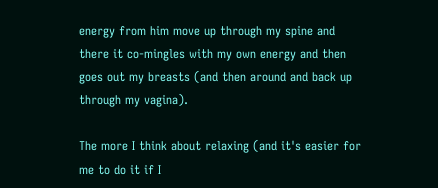energy from him move up through my spine and there it co-mingles with my own energy and then goes out my breasts (and then around and back up through my vagina).

The more I think about relaxing (and it's easier for me to do it if I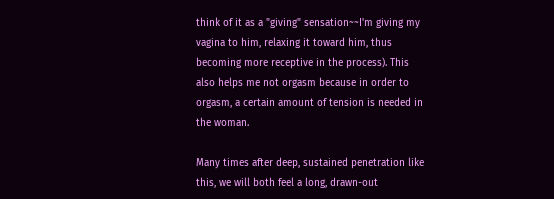think of it as a "giving" sensation~~I'm giving my vagina to him, relaxing it toward him, thus becoming more receptive in the process). This also helps me not orgasm because in order to orgasm, a certain amount of tension is needed in the woman.

Many times after deep, sustained penetration like this, we will both feel a long, drawn-out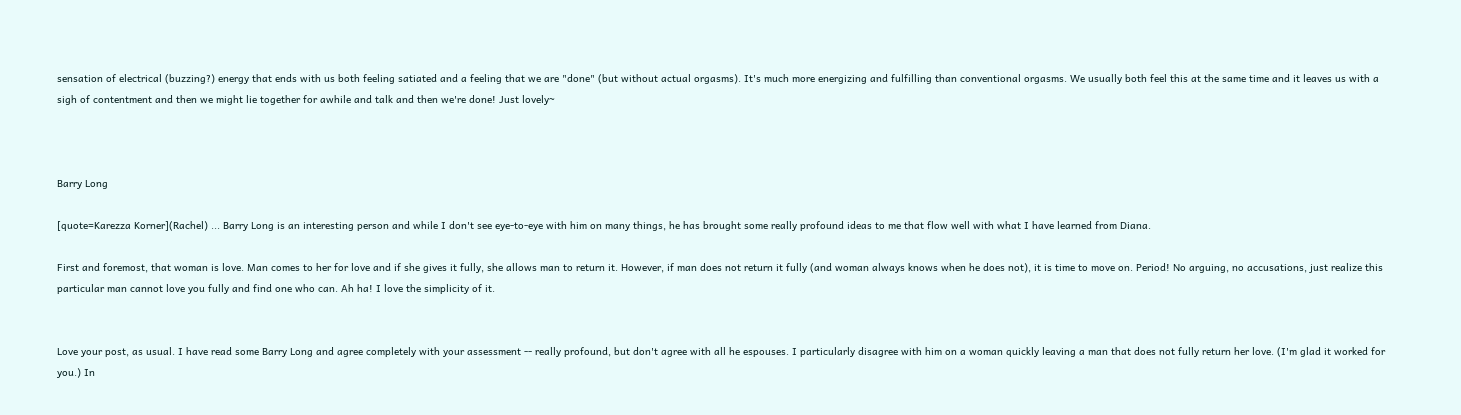sensation of electrical (buzzing?) energy that ends with us both feeling satiated and a feeling that we are "done" (but without actual orgasms). It's much more energizing and fulfilling than conventional orgasms. We usually both feel this at the same time and it leaves us with a sigh of contentment and then we might lie together for awhile and talk and then we're done! Just lovely~



Barry Long

[quote=Karezza Korner](Rachel) ... Barry Long is an interesting person and while I don't see eye-to-eye with him on many things, he has brought some really profound ideas to me that flow well with what I have learned from Diana.

First and foremost, that woman is love. Man comes to her for love and if she gives it fully, she allows man to return it. However, if man does not return it fully (and woman always knows when he does not), it is time to move on. Period! No arguing, no accusations, just realize this particular man cannot love you fully and find one who can. Ah ha! I love the simplicity of it.


Love your post, as usual. I have read some Barry Long and agree completely with your assessment -- really profound, but don't agree with all he espouses. I particularly disagree with him on a woman quickly leaving a man that does not fully return her love. (I'm glad it worked for you.) In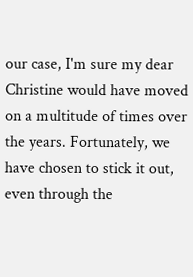our case, I'm sure my dear Christine would have moved on a multitude of times over the years. Fortunately, we have chosen to stick it out, even through the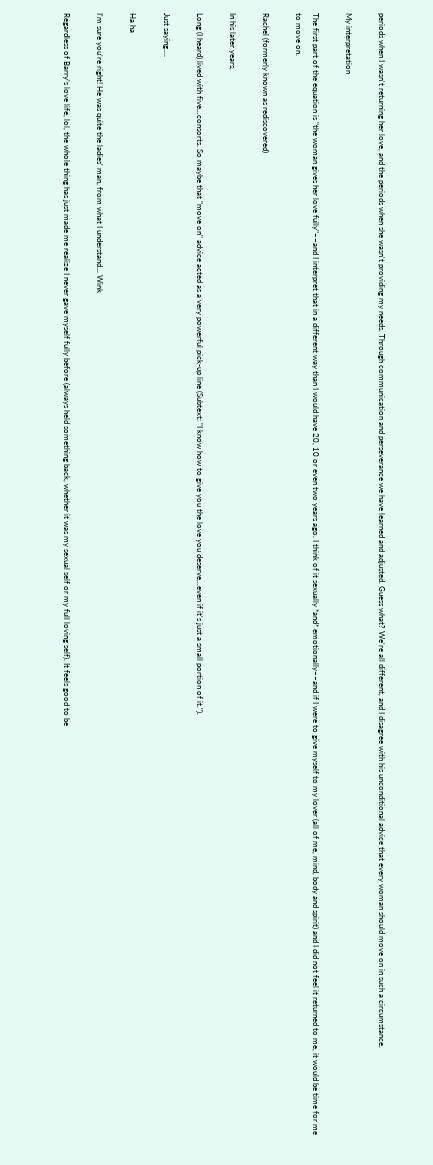periods when I wasn't returning her love, and the periods when she wasn't providing my needs. Through communication and perseverance we have learned and adjusted. Guess what? We're all different, and I disagree with his unconditional advice that every woman should move on in such a circumstance.

My interpretation

The first part of the equation is "the woman gives her love fully"~~and I interpret that in a different way than I would have 20, 10 or even two years ago. I think of it sexually *and* emotionally~~and if I were to give myself to my lover (all of me, mind, body and spirit) and I did not feel it returned to me, it would be time for me to move on.

Rachel (formerly known as rediscovered)

In his later years,

Long (I heard) lived with five...consorts. So maybe that "move on" advice acted as a very powerful pick-up line (Subtext: "I know how to give you the love you deserve...even if it's just a small portion of it.").

Just saying....

Ha ha

I'm sure you're right! He was quite the ladies' man, from what I understand... Wink

Regardless of Barry's love life, lol, the whole thing has just made me realize I never gave myself fully before (always held something back, whether it was my sexual self or my full loving self). It feels good to be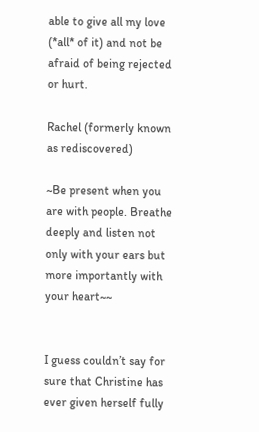able to give all my love (*all* of it) and not be afraid of being rejected or hurt.

Rachel (formerly known as rediscovered)

~Be present when you are with people. Breathe deeply and listen not only with your ears but more importantly with your heart~~


I guess couldn’t say for sure that Christine has ever given herself fully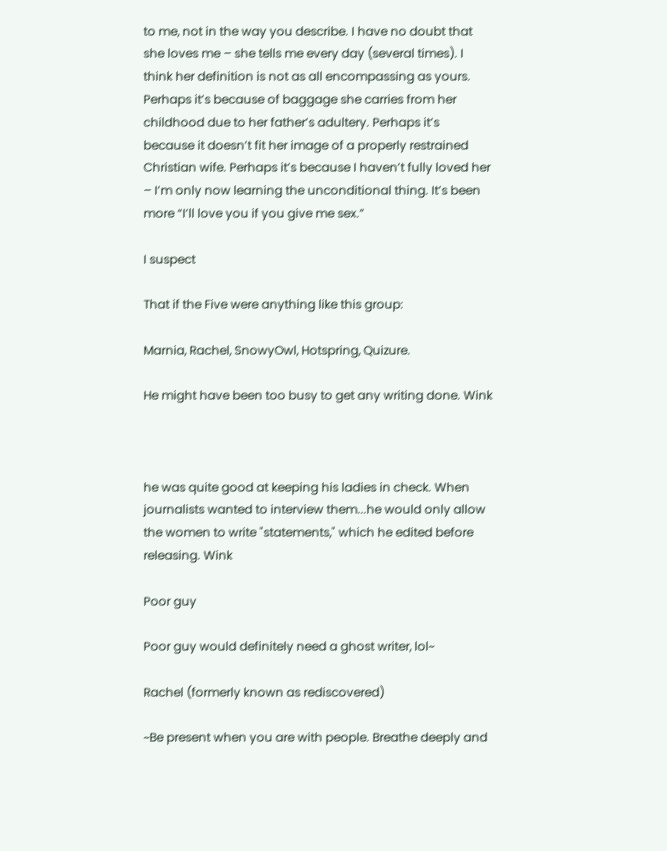to me, not in the way you describe. I have no doubt that she loves me – she tells me every day (several times). I think her definition is not as all encompassing as yours. Perhaps it’s because of baggage she carries from her childhood due to her father’s adultery. Perhaps it’s because it doesn’t fit her image of a properly restrained Christian wife. Perhaps it’s because I haven’t fully loved her – I’m only now learning the unconditional thing. It’s been more “I’ll love you if you give me sex.”

I suspect

That if the Five were anything like this group:

Marnia, Rachel, SnowyOwl, Hotspring, Quizure.

He might have been too busy to get any writing done. Wink



he was quite good at keeping his ladies in check. When journalists wanted to interview them...he would only allow the women to write "statements," which he edited before releasing. Wink

Poor guy

Poor guy would definitely need a ghost writer, lol~

Rachel (formerly known as rediscovered)

~Be present when you are with people. Breathe deeply and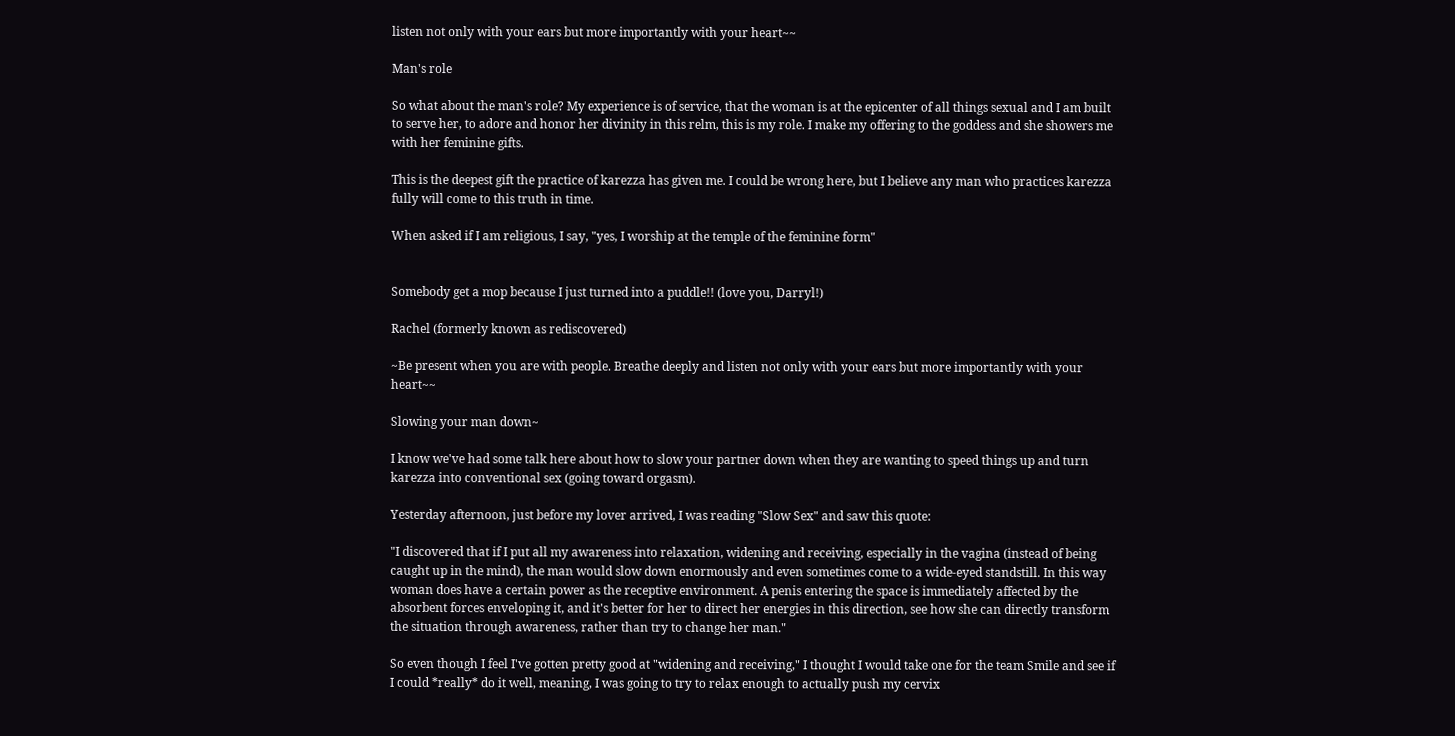listen not only with your ears but more importantly with your heart~~

Man's role

So what about the man's role? My experience is of service, that the woman is at the epicenter of all things sexual and I am built to serve her, to adore and honor her divinity in this relm, this is my role. I make my offering to the goddess and she showers me with her feminine gifts.

This is the deepest gift the practice of karezza has given me. I could be wrong here, but I believe any man who practices karezza fully will come to this truth in time.

When asked if I am religious, I say, "yes, I worship at the temple of the feminine form"


Somebody get a mop because I just turned into a puddle!! (love you, Darryl!)

Rachel (formerly known as rediscovered)

~Be present when you are with people. Breathe deeply and listen not only with your ears but more importantly with your heart~~

Slowing your man down~

I know we've had some talk here about how to slow your partner down when they are wanting to speed things up and turn karezza into conventional sex (going toward orgasm).

Yesterday afternoon, just before my lover arrived, I was reading "Slow Sex" and saw this quote:

"I discovered that if I put all my awareness into relaxation, widening and receiving, especially in the vagina (instead of being caught up in the mind), the man would slow down enormously and even sometimes come to a wide-eyed standstill. In this way woman does have a certain power as the receptive environment. A penis entering the space is immediately affected by the absorbent forces enveloping it, and it's better for her to direct her energies in this direction, see how she can directly transform the situation through awareness, rather than try to change her man."

So even though I feel I've gotten pretty good at "widening and receiving," I thought I would take one for the team Smile and see if I could *really* do it well, meaning, I was going to try to relax enough to actually push my cervix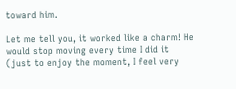toward him.

Let me tell you, it worked like a charm! He would stop moving every time I did it (just to enjoy the moment, I feel very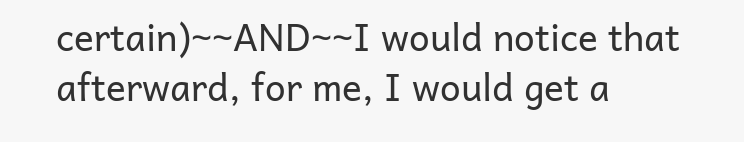certain)~~AND~~I would notice that afterward, for me, I would get a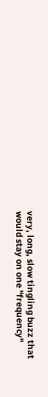very, long, slow tingling buzz that would stay on one "frequency"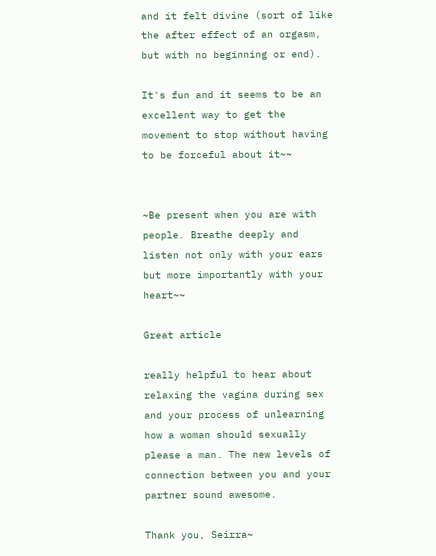and it felt divine (sort of like the after effect of an orgasm, but with no beginning or end).

It's fun and it seems to be an excellent way to get the movement to stop without having to be forceful about it~~


~Be present when you are with people. Breathe deeply and listen not only with your ears but more importantly with your heart~~

Great article

really helpful to hear about relaxing the vagina during sex and your process of unlearning how a woman should sexually please a man. The new levels of connection between you and your partner sound awesome.

Thank you, Seirra~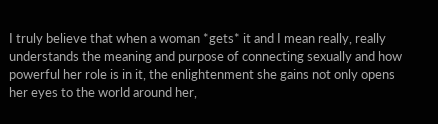I truly believe that when a woman *gets* it and I mean really, really understands the meaning and purpose of connecting sexually and how powerful her role is in it, the enlightenment she gains not only opens her eyes to the world around her,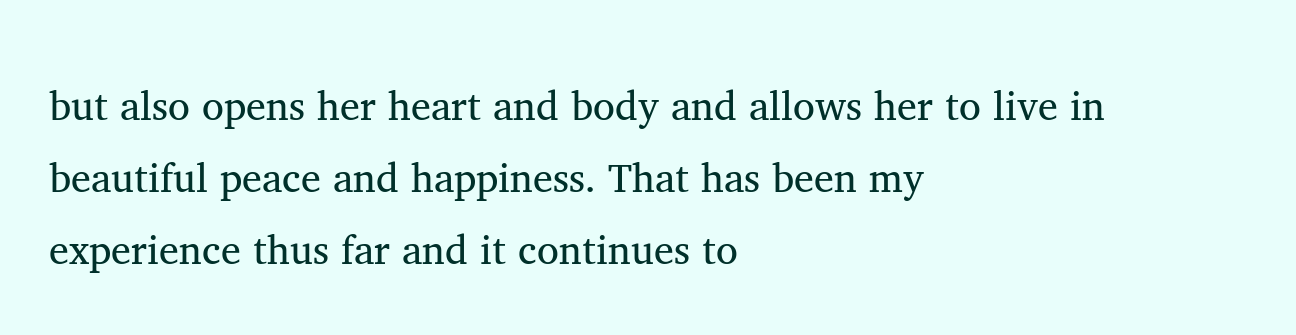but also opens her heart and body and allows her to live in beautiful peace and happiness. That has been my experience thus far and it continues to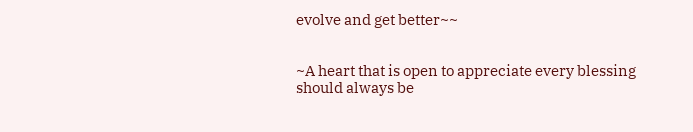evolve and get better~~


~A heart that is open to appreciate every blessing should always be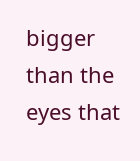bigger than the eyes that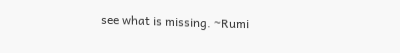see what is missing. ~Rumi